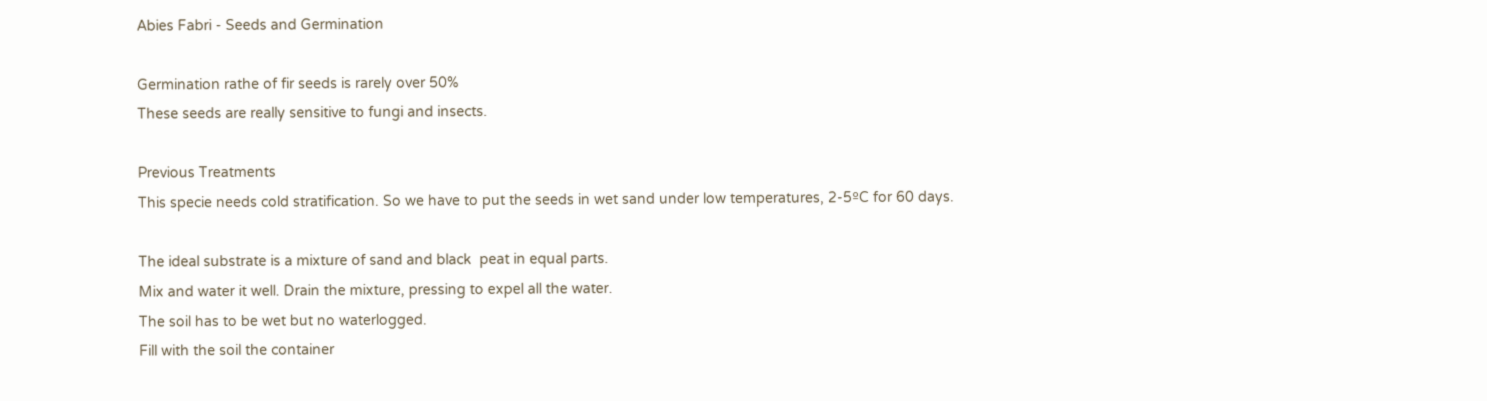Abies Fabri - Seeds and Germination

Germination rathe of fir seeds is rarely over 50%
These seeds are really sensitive to fungi and insects.

Previous Treatments
This specie needs cold stratification. So we have to put the seeds in wet sand under low temperatures, 2-5ºC for 60 days.

The ideal substrate is a mixture of sand and black  peat in equal parts.
Mix and water it well. Drain the mixture, pressing to expel all the water.
The soil has to be wet but no waterlogged.
Fill with the soil the container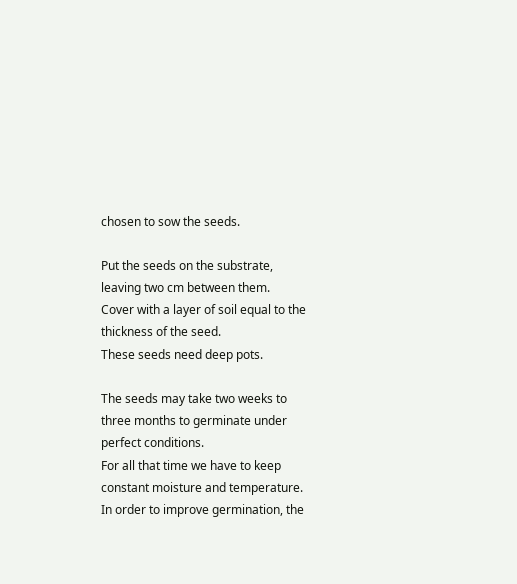chosen to sow the seeds.

Put the seeds on the substrate, leaving two cm between them.
Cover with a layer of soil equal to the thickness of the seed.
These seeds need deep pots.

The seeds may take two weeks to three months to germinate under perfect conditions.
For all that time we have to keep constant moisture and temperature.
In order to improve germination, the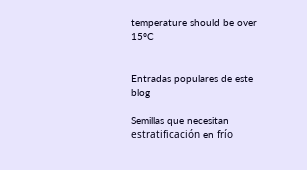temperature should be over 15ºC


Entradas populares de este blog

Semillas que necesitan estratificación en frío